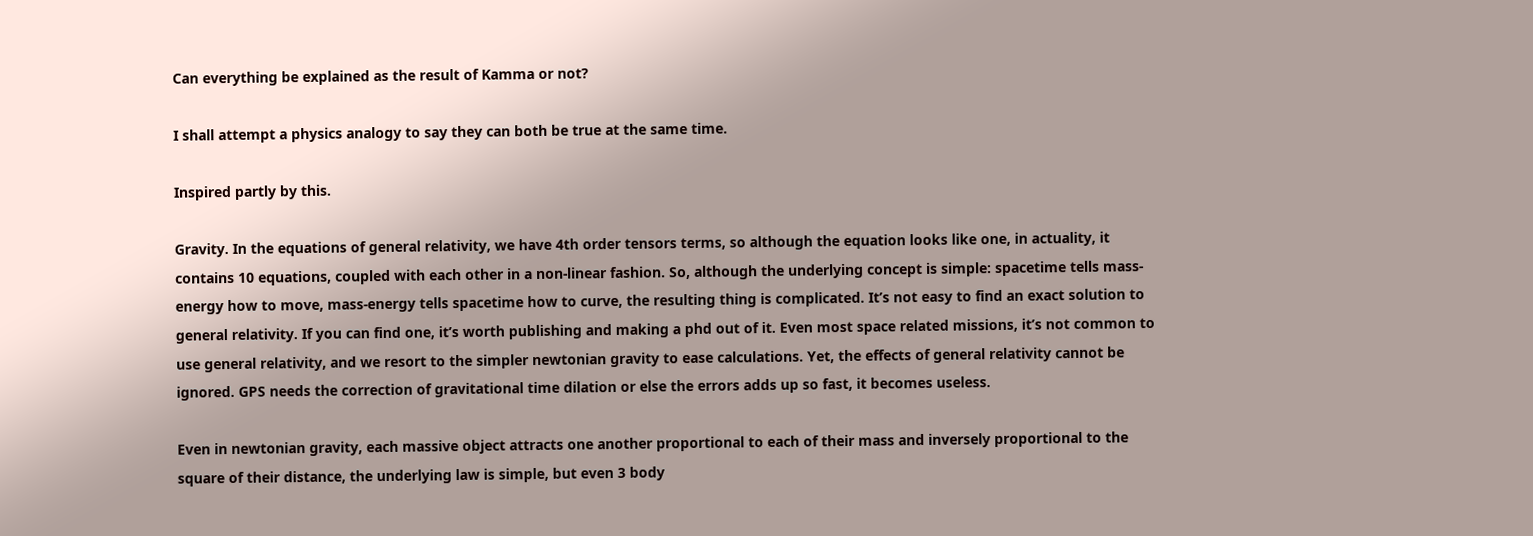Can everything be explained as the result of Kamma or not?

I shall attempt a physics analogy to say they can both be true at the same time.

Inspired partly by this.

Gravity. In the equations of general relativity, we have 4th order tensors terms, so although the equation looks like one, in actuality, it contains 10 equations, coupled with each other in a non-linear fashion. So, although the underlying concept is simple: spacetime tells mass-energy how to move, mass-energy tells spacetime how to curve, the resulting thing is complicated. It’s not easy to find an exact solution to general relativity. If you can find one, it’s worth publishing and making a phd out of it. Even most space related missions, it’s not common to use general relativity, and we resort to the simpler newtonian gravity to ease calculations. Yet, the effects of general relativity cannot be ignored. GPS needs the correction of gravitational time dilation or else the errors adds up so fast, it becomes useless.

Even in newtonian gravity, each massive object attracts one another proportional to each of their mass and inversely proportional to the square of their distance, the underlying law is simple, but even 3 body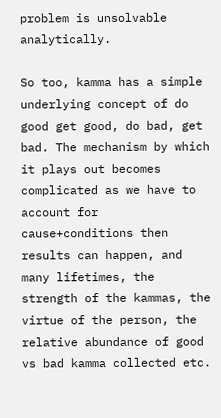problem is unsolvable analytically.

So too, kamma has a simple underlying concept of do good get good, do bad, get bad. The mechanism by which it plays out becomes complicated as we have to account for cause+conditions then results can happen, and many lifetimes, the strength of the kammas, the virtue of the person, the relative abundance of good vs bad kamma collected etc.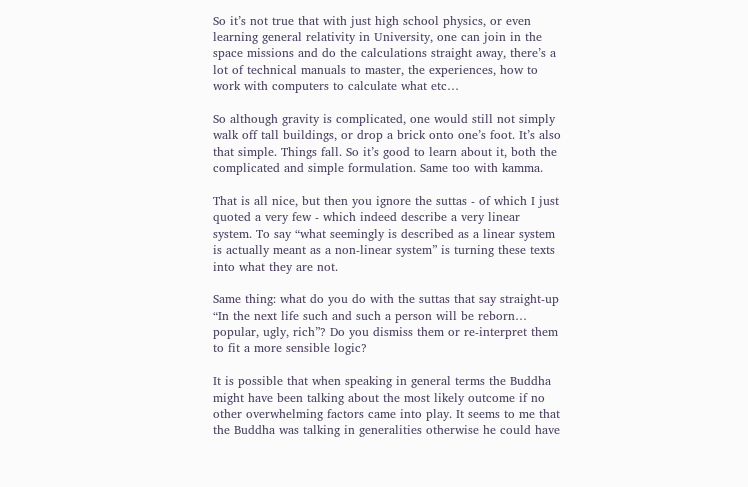So it’s not true that with just high school physics, or even learning general relativity in University, one can join in the space missions and do the calculations straight away, there’s a lot of technical manuals to master, the experiences, how to work with computers to calculate what etc…

So although gravity is complicated, one would still not simply walk off tall buildings, or drop a brick onto one’s foot. It’s also that simple. Things fall. So it’s good to learn about it, both the complicated and simple formulation. Same too with kamma.

That is all nice, but then you ignore the suttas - of which I just quoted a very few - which indeed describe a very linear system. To say “what seemingly is described as a linear system is actually meant as a non-linear system” is turning these texts into what they are not.

Same thing: what do you do with the suttas that say straight-up “In the next life such and such a person will be reborn… popular, ugly, rich”? Do you dismiss them or re-interpret them to fit a more sensible logic?

It is possible that when speaking in general terms the Buddha might have been talking about the most likely outcome if no other overwhelming factors came into play. It seems to me that the Buddha was talking in generalities otherwise he could have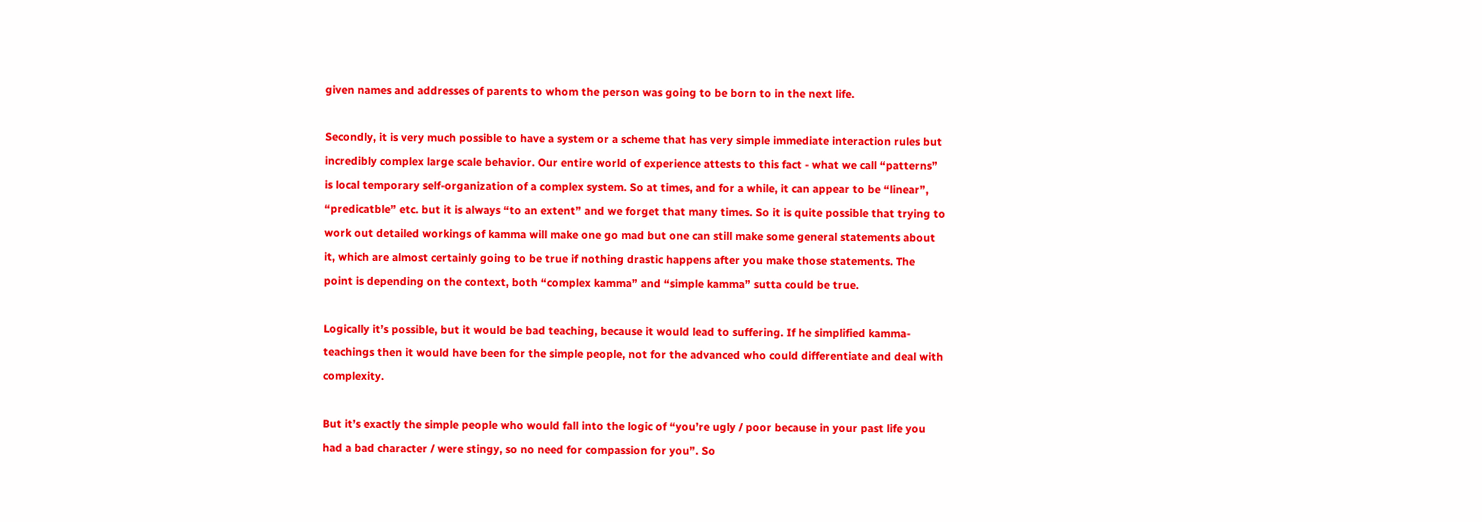given names and addresses of parents to whom the person was going to be born to in the next life.

Secondly, it is very much possible to have a system or a scheme that has very simple immediate interaction rules but incredibly complex large scale behavior. Our entire world of experience attests to this fact - what we call “patterns” is local temporary self-organization of a complex system. So at times, and for a while, it can appear to be “linear”, “predicatble” etc. but it is always “to an extent” and we forget that many times. So it is quite possible that trying to work out detailed workings of kamma will make one go mad but one can still make some general statements about it, which are almost certainly going to be true if nothing drastic happens after you make those statements. The point is depending on the context, both “complex kamma” and “simple kamma” sutta could be true.

Logically it’s possible, but it would be bad teaching, because it would lead to suffering. If he simplified kamma-teachings then it would have been for the simple people, not for the advanced who could differentiate and deal with complexity.

But it’s exactly the simple people who would fall into the logic of “you’re ugly / poor because in your past life you had a bad character / were stingy, so no need for compassion for you”. So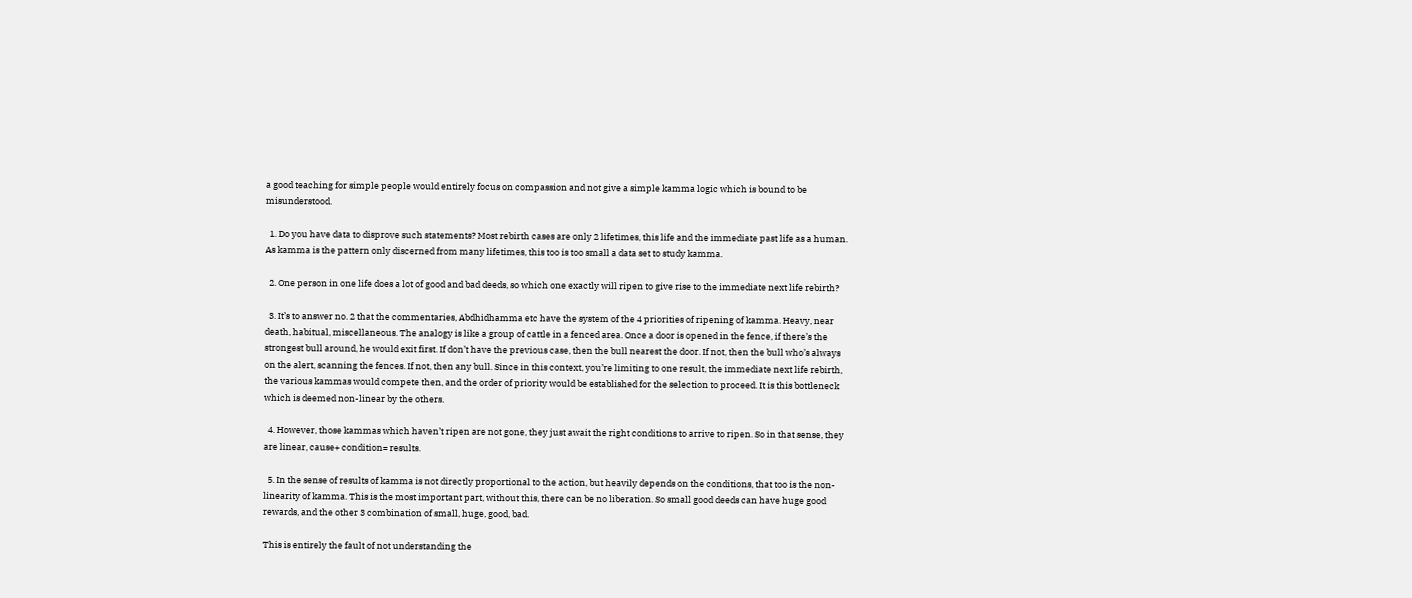a good teaching for simple people would entirely focus on compassion and not give a simple kamma logic which is bound to be misunderstood.

  1. Do you have data to disprove such statements? Most rebirth cases are only 2 lifetimes, this life and the immediate past life as a human. As kamma is the pattern only discerned from many lifetimes, this too is too small a data set to study kamma.

  2. One person in one life does a lot of good and bad deeds, so which one exactly will ripen to give rise to the immediate next life rebirth?

  3. It’s to answer no. 2 that the commentaries, Abdhidhamma etc have the system of the 4 priorities of ripening of kamma. Heavy, near death, habitual, miscellaneous. The analogy is like a group of cattle in a fenced area. Once a door is opened in the fence, if there’s the strongest bull around, he would exit first. If don’t have the previous case, then the bull nearest the door. If not, then the bull who’s always on the alert, scanning the fences. If not, then any bull. Since in this context, you’re limiting to one result, the immediate next life rebirth, the various kammas would compete then, and the order of priority would be established for the selection to proceed. It is this bottleneck which is deemed non-linear by the others.

  4. However, those kammas which haven’t ripen are not gone, they just await the right conditions to arrive to ripen. So in that sense, they are linear, cause+ condition= results.

  5. In the sense of results of kamma is not directly proportional to the action, but heavily depends on the conditions, that too is the non-linearity of kamma. This is the most important part, without this, there can be no liberation. So small good deeds can have huge good rewards, and the other 3 combination of small, huge, good, bad.

This is entirely the fault of not understanding the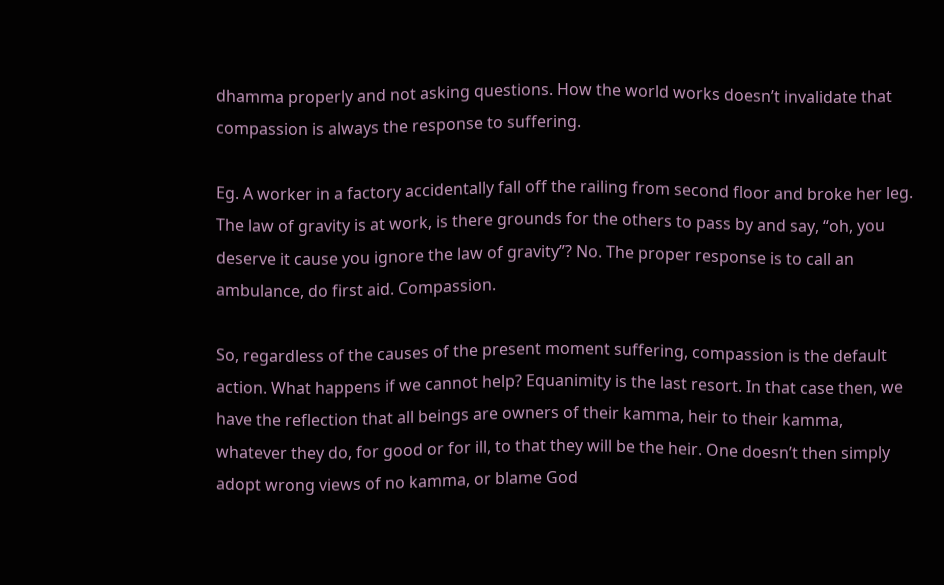dhamma properly and not asking questions. How the world works doesn’t invalidate that compassion is always the response to suffering.

Eg. A worker in a factory accidentally fall off the railing from second floor and broke her leg. The law of gravity is at work, is there grounds for the others to pass by and say, “oh, you deserve it cause you ignore the law of gravity”? No. The proper response is to call an ambulance, do first aid. Compassion.

So, regardless of the causes of the present moment suffering, compassion is the default action. What happens if we cannot help? Equanimity is the last resort. In that case then, we have the reflection that all beings are owners of their kamma, heir to their kamma, whatever they do, for good or for ill, to that they will be the heir. One doesn’t then simply adopt wrong views of no kamma, or blame God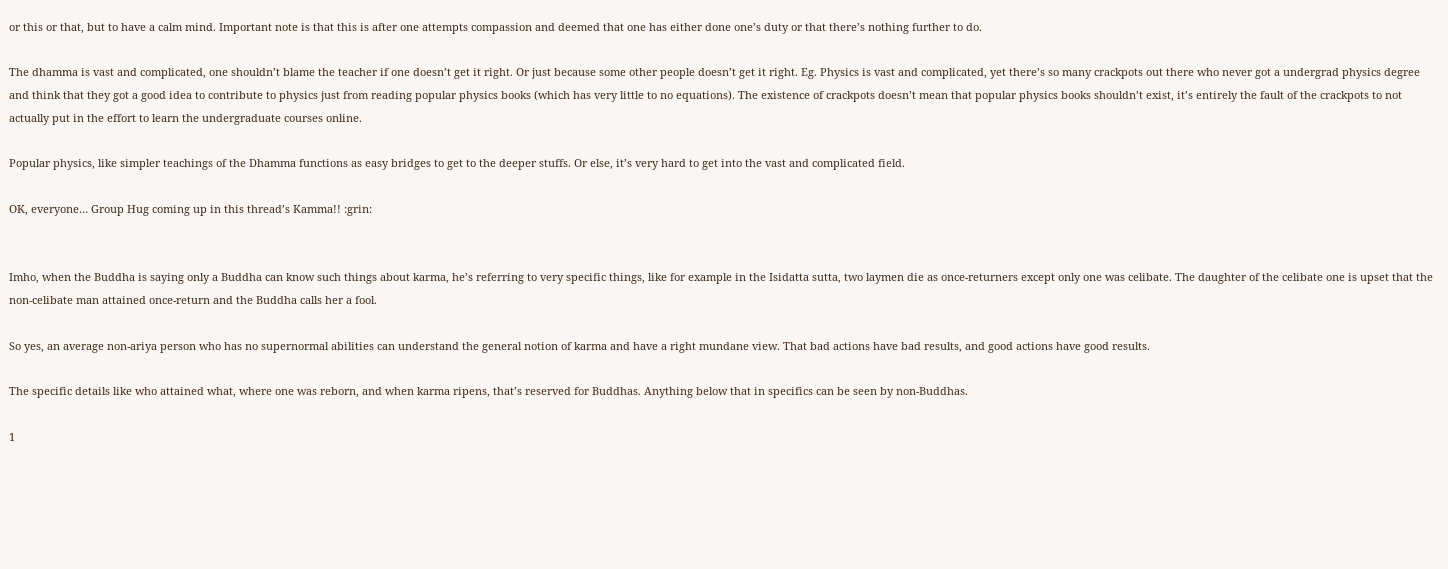or this or that, but to have a calm mind. Important note is that this is after one attempts compassion and deemed that one has either done one’s duty or that there’s nothing further to do.

The dhamma is vast and complicated, one shouldn’t blame the teacher if one doesn’t get it right. Or just because some other people doesn’t get it right. Eg. Physics is vast and complicated, yet there’s so many crackpots out there who never got a undergrad physics degree and think that they got a good idea to contribute to physics just from reading popular physics books (which has very little to no equations). The existence of crackpots doesn’t mean that popular physics books shouldn’t exist, it’s entirely the fault of the crackpots to not actually put in the effort to learn the undergraduate courses online.

Popular physics, like simpler teachings of the Dhamma functions as easy bridges to get to the deeper stuffs. Or else, it’s very hard to get into the vast and complicated field.

OK, everyone… Group Hug coming up in this thread’s Kamma!! :grin:


Imho, when the Buddha is saying only a Buddha can know such things about karma, he’s referring to very specific things, like for example in the Isidatta sutta, two laymen die as once-returners except only one was celibate. The daughter of the celibate one is upset that the non-celibate man attained once-return and the Buddha calls her a fool.

So yes, an average non-ariya person who has no supernormal abilities can understand the general notion of karma and have a right mundane view. That bad actions have bad results, and good actions have good results.

The specific details like who attained what, where one was reborn, and when karma ripens, that’s reserved for Buddhas. Anything below that in specifics can be seen by non-Buddhas.

1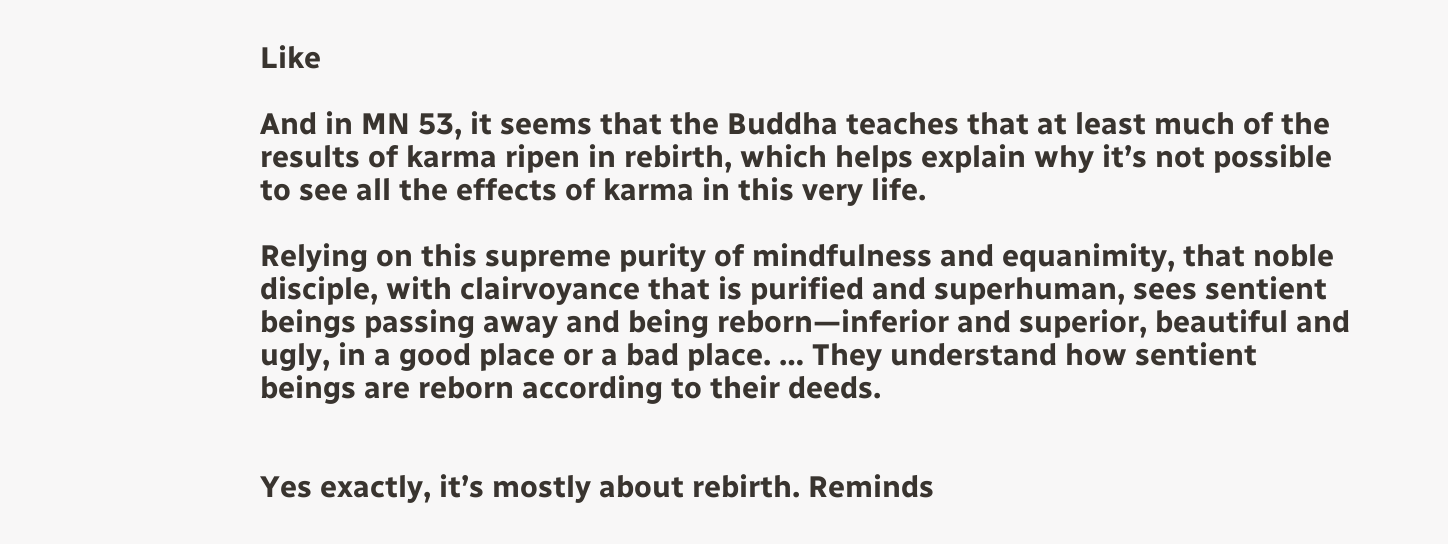Like

And in MN 53, it seems that the Buddha teaches that at least much of the results of karma ripen in rebirth, which helps explain why it’s not possible to see all the effects of karma in this very life.

Relying on this supreme purity of mindfulness and equanimity, that noble disciple, with clairvoyance that is purified and superhuman, sees sentient beings passing away and being reborn—inferior and superior, beautiful and ugly, in a good place or a bad place. … They understand how sentient beings are reborn according to their deeds.


Yes exactly, it’s mostly about rebirth. Reminds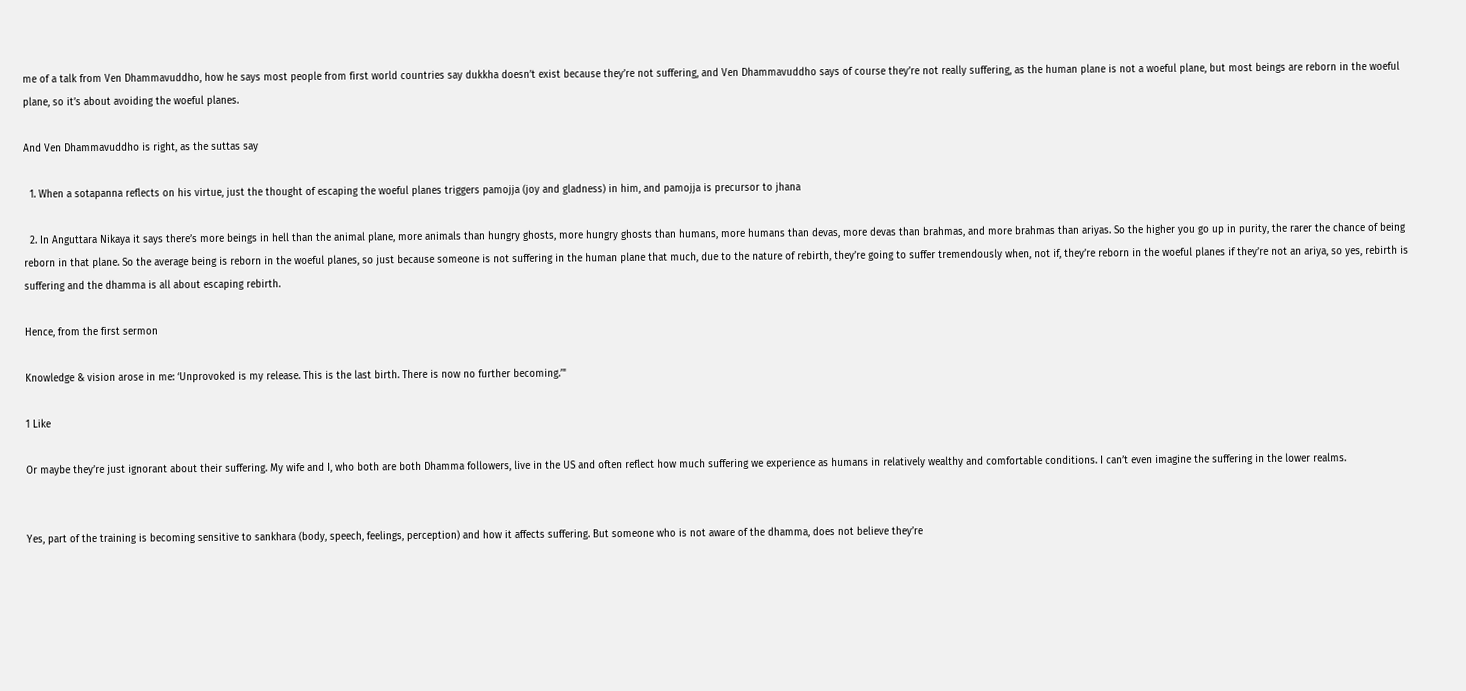me of a talk from Ven Dhammavuddho, how he says most people from first world countries say dukkha doesn’t exist because they’re not suffering, and Ven Dhammavuddho says of course they’re not really suffering, as the human plane is not a woeful plane, but most beings are reborn in the woeful plane, so it’s about avoiding the woeful planes.

And Ven Dhammavuddho is right, as the suttas say

  1. When a sotapanna reflects on his virtue, just the thought of escaping the woeful planes triggers pamojja (joy and gladness) in him, and pamojja is precursor to jhana

  2. In Anguttara Nikaya it says there’s more beings in hell than the animal plane, more animals than hungry ghosts, more hungry ghosts than humans, more humans than devas, more devas than brahmas, and more brahmas than ariyas. So the higher you go up in purity, the rarer the chance of being reborn in that plane. So the average being is reborn in the woeful planes, so just because someone is not suffering in the human plane that much, due to the nature of rebirth, they’re going to suffer tremendously when, not if, they’re reborn in the woeful planes if they’re not an ariya, so yes, rebirth is suffering and the dhamma is all about escaping rebirth.

Hence, from the first sermon

Knowledge & vision arose in me: ‘Unprovoked is my release. This is the last birth. There is now no further becoming.’"

1 Like

Or maybe they’re just ignorant about their suffering. My wife and I, who both are both Dhamma followers, live in the US and often reflect how much suffering we experience as humans in relatively wealthy and comfortable conditions. I can’t even imagine the suffering in the lower realms.


Yes, part of the training is becoming sensitive to sankhara (body, speech, feelings, perception) and how it affects suffering. But someone who is not aware of the dhamma, does not believe they’re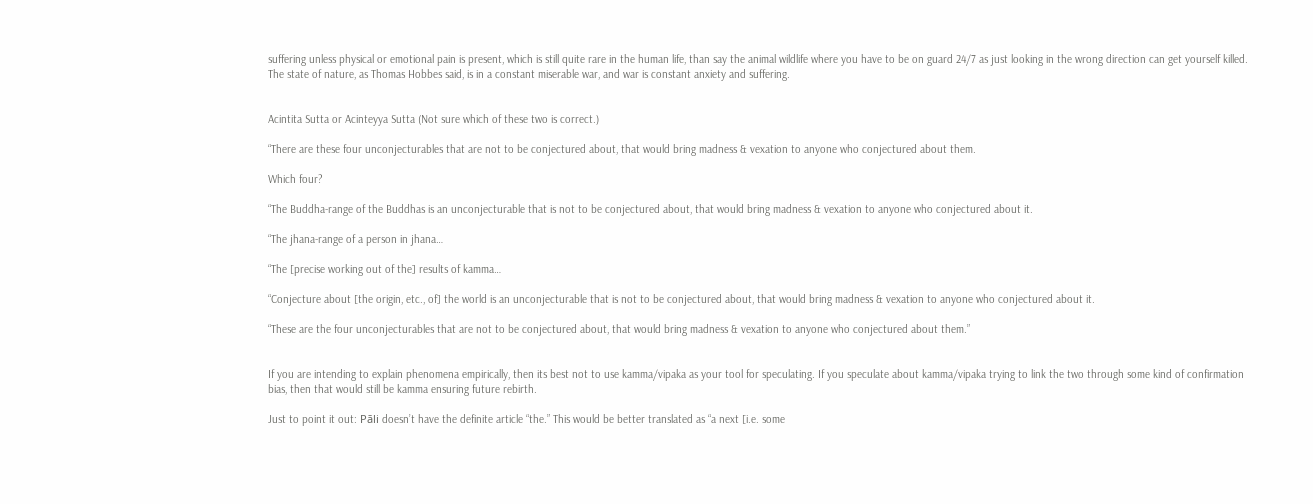suffering unless physical or emotional pain is present, which is still quite rare in the human life, than say the animal wildlife where you have to be on guard 24/7 as just looking in the wrong direction can get yourself killed. The state of nature, as Thomas Hobbes said, is in a constant miserable war, and war is constant anxiety and suffering.


Acintita Sutta or Acinteyya Sutta (Not sure which of these two is correct.)

“There are these four unconjecturables that are not to be conjectured about, that would bring madness & vexation to anyone who conjectured about them.

Which four?

“The Buddha-range of the Buddhas is an unconjecturable that is not to be conjectured about, that would bring madness & vexation to anyone who conjectured about it.

“The jhana-range of a person in jhana…

“The [precise working out of the] results of kamma…

“Conjecture about [the origin, etc., of] the world is an unconjecturable that is not to be conjectured about, that would bring madness & vexation to anyone who conjectured about it.

“These are the four unconjecturables that are not to be conjectured about, that would bring madness & vexation to anyone who conjectured about them.”


If you are intending to explain phenomena empirically, then its best not to use kamma/vipaka as your tool for speculating. If you speculate about kamma/vipaka trying to link the two through some kind of confirmation bias, then that would still be kamma ensuring future rebirth.

Just to point it out: Pāli doesn’t have the definite article “the.” This would be better translated as “a next [i.e. some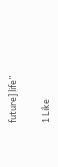future] life”

1 Like